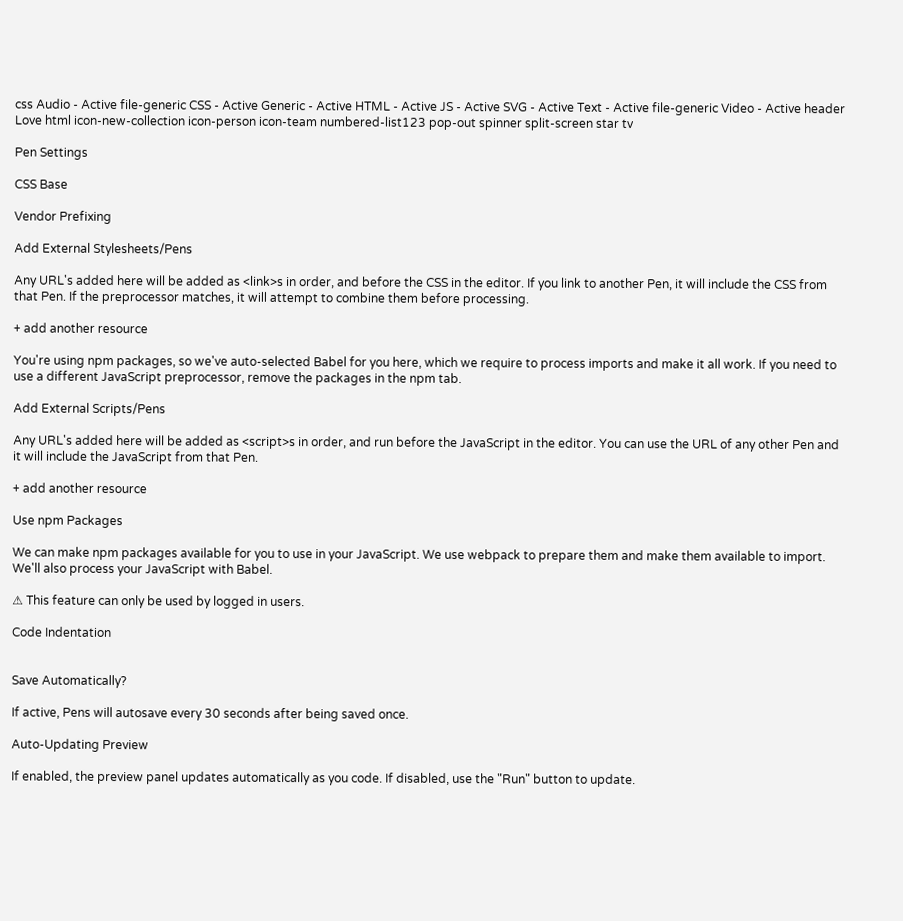css Audio - Active file-generic CSS - Active Generic - Active HTML - Active JS - Active SVG - Active Text - Active file-generic Video - Active header Love html icon-new-collection icon-person icon-team numbered-list123 pop-out spinner split-screen star tv

Pen Settings

CSS Base

Vendor Prefixing

Add External Stylesheets/Pens

Any URL's added here will be added as <link>s in order, and before the CSS in the editor. If you link to another Pen, it will include the CSS from that Pen. If the preprocessor matches, it will attempt to combine them before processing.

+ add another resource

You're using npm packages, so we've auto-selected Babel for you here, which we require to process imports and make it all work. If you need to use a different JavaScript preprocessor, remove the packages in the npm tab.

Add External Scripts/Pens

Any URL's added here will be added as <script>s in order, and run before the JavaScript in the editor. You can use the URL of any other Pen and it will include the JavaScript from that Pen.

+ add another resource

Use npm Packages

We can make npm packages available for you to use in your JavaScript. We use webpack to prepare them and make them available to import. We'll also process your JavaScript with Babel.

⚠ This feature can only be used by logged in users.

Code Indentation


Save Automatically?

If active, Pens will autosave every 30 seconds after being saved once.

Auto-Updating Preview

If enabled, the preview panel updates automatically as you code. If disabled, use the "Run" button to update.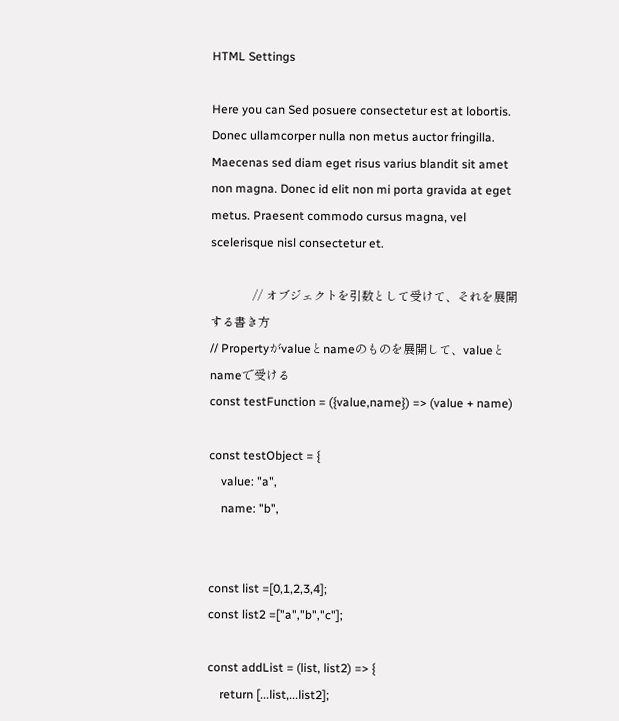HTML Settings

Here you can Sed posuere consectetur est at lobortis. Donec ullamcorper nulla non metus auctor fringilla. Maecenas sed diam eget risus varius blandit sit amet non magna. Donec id elit non mi porta gravida at eget metus. Praesent commodo cursus magna, vel scelerisque nisl consectetur et.

              // オブジェクトを引数として受けて、それを展開する書き方
// Propertyがvalueとnameのものを展開して、valueとnameで受ける
const testFunction = ({value,name}) => (value + name)

const testObject = {
    value: "a",
    name: "b",


const list =[0,1,2,3,4];
const list2 =["a","b","c"];

const addList = (list, list2) => {
    return [...list,...list2];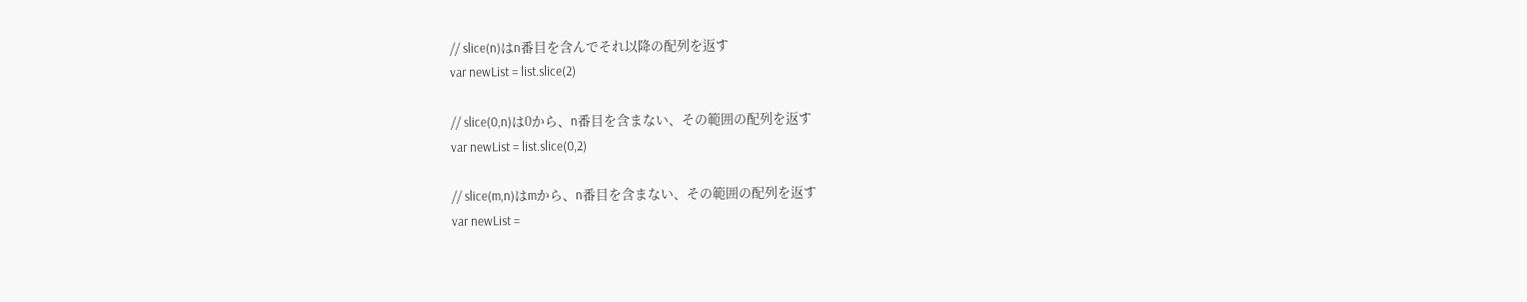// slice(n)はn番目を含んでそれ以降の配列を返す
var newList = list.slice(2)

// slice(0,n)は0から、n番目を含まない、その範囲の配列を返す
var newList = list.slice(0,2)

// slice(m,n)はmから、n番目を含まない、その範囲の配列を返す
var newList =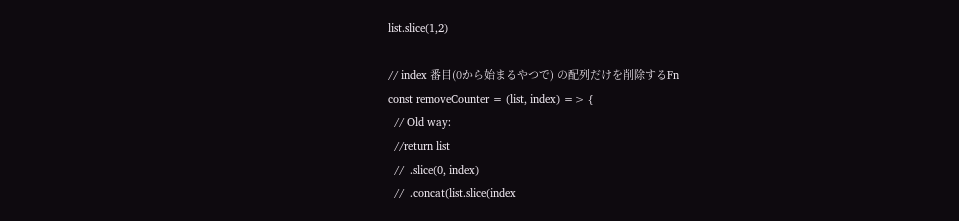list.slice(1,2)

// index 番目(0から始まるやつで) の配列だけを削除するFn
const removeCounter = (list, index) => {
  // Old way:
  //return list
  //  .slice(0, index)
  //  .concat(list.slice(index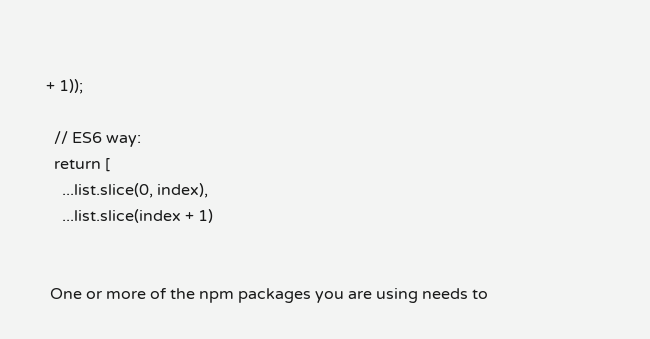+ 1));

  // ES6 way:
  return [
    ...list.slice(0, index),
    ...list.slice(index + 1)


 One or more of the npm packages you are using needs to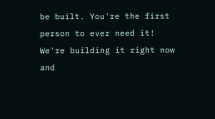be built. You're the first person to ever need it! We're building it right now and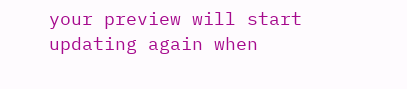your preview will start updating again when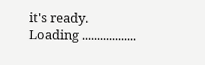it's ready.
Loading ..................